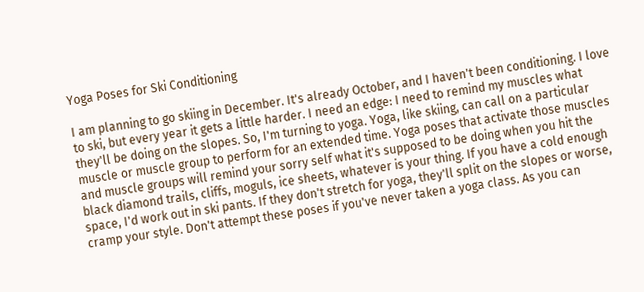Yoga Poses for Ski Conditioning

I am planning to go skiing in December. It's already October, and I haven't been conditioning. I love to ski, but every year it gets a little harder. I need an edge: I need to remind my muscles what they'll be doing on the slopes. So, I'm turning to yoga. Yoga, like skiing, can call on a particular muscle or muscle group to perform for an extended time. Yoga poses that activate those muscles and muscle groups will remind your sorry self what it's supposed to be doing when you hit the black diamond trails, cliffs, moguls, ice sheets, whatever is your thing. If you have a cold enough space, I'd work out in ski pants. If they don't stretch for yoga, they'll split on the slopes or worse, cramp your style. Don't attempt these poses if you've never taken a yoga class. As you can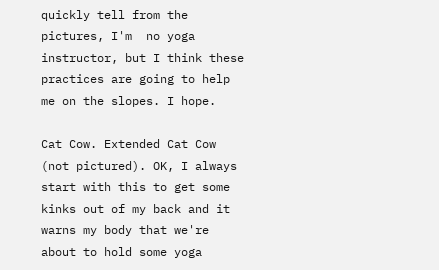quickly tell from the pictures, I'm  no yoga instructor, but I think these practices are going to help me on the slopes. I hope.

Cat Cow. Extended Cat Cow (not pictured). OK, I always start with this to get some kinks out of my back and it warns my body that we're about to hold some yoga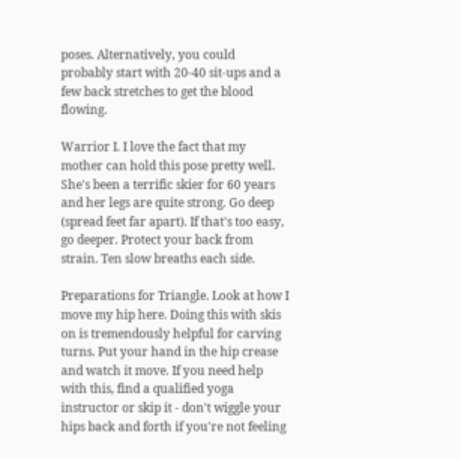poses. Alternatively, you could probably start with 20-40 sit-ups and a few back stretches to get the blood flowing.

Warrior I. I love the fact that my mother can hold this pose pretty well. She's been a terrific skier for 60 years and her legs are quite strong. Go deep (spread feet far apart). If that's too easy, go deeper. Protect your back from strain. Ten slow breaths each side.

Preparations for Triangle. Look at how I move my hip here. Doing this with skis on is tremendously helpful for carving turns. Put your hand in the hip crease and watch it move. If you need help with this, find a qualified yoga instructor or skip it - don't wiggle your hips back and forth if you're not feeling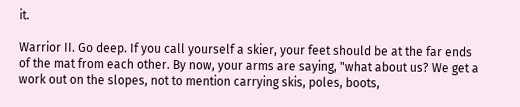it.

Warrior II. Go deep. If you call yourself a skier, your feet should be at the far ends of the mat from each other. By now, your arms are saying, "what about us? We get a work out on the slopes, not to mention carrying skis, poles, boots,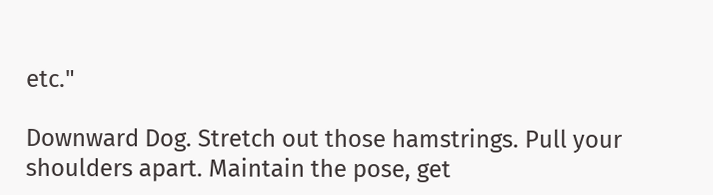etc."

Downward Dog. Stretch out those hamstrings. Pull your shoulders apart. Maintain the pose, get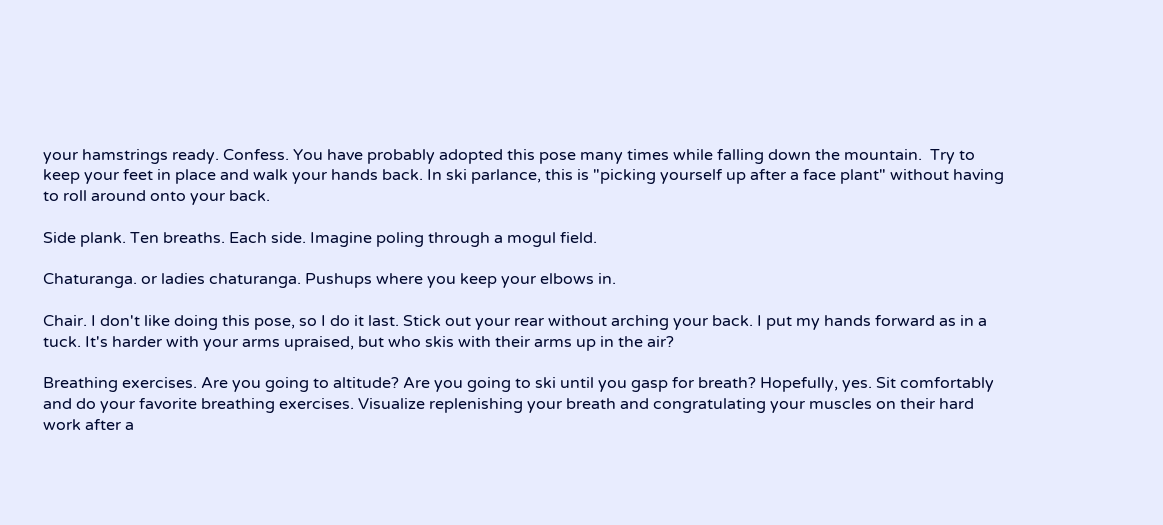your hamstrings ready. Confess. You have probably adopted this pose many times while falling down the mountain.  Try to keep your feet in place and walk your hands back. In ski parlance, this is "picking yourself up after a face plant" without having to roll around onto your back.

Side plank. Ten breaths. Each side. Imagine poling through a mogul field.

Chaturanga. or ladies chaturanga. Pushups where you keep your elbows in.

Chair. I don't like doing this pose, so I do it last. Stick out your rear without arching your back. I put my hands forward as in a tuck. It's harder with your arms upraised, but who skis with their arms up in the air?

Breathing exercises. Are you going to altitude? Are you going to ski until you gasp for breath? Hopefully, yes. Sit comfortably and do your favorite breathing exercises. Visualize replenishing your breath and congratulating your muscles on their hard work after a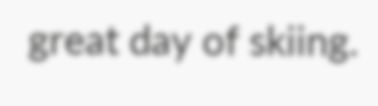great day of skiing.